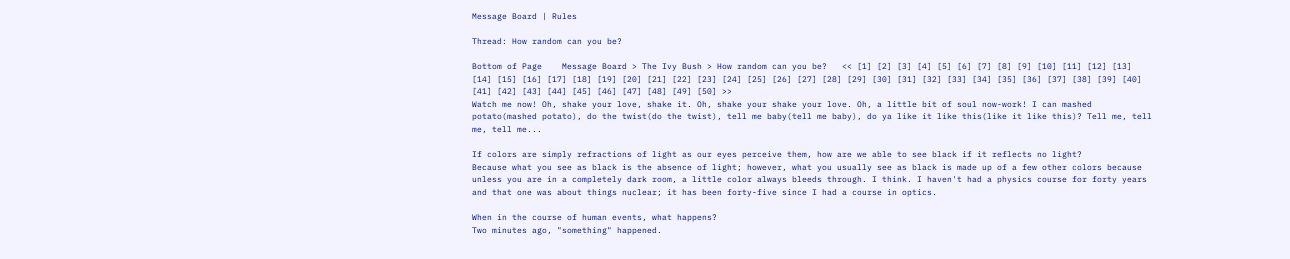Message Board | Rules

Thread: How random can you be?

Bottom of Page    Message Board > The Ivy Bush > How random can you be?   << [1] [2] [3] [4] [5] [6] [7] [8] [9] [10] [11] [12] [13] [14] [15] [16] [17] [18] [19] [20] [21] [22] [23] [24] [25] [26] [27] [28] [29] [30] [31] [32] [33] [34] [35] [36] [37] [38] [39] [40] [41] [42] [43] [44] [45] [46] [47] [48] [49] [50] >>
Watch me now! Oh, shake your love, shake it. Oh, shake your shake your love. Oh, a little bit of soul now-work! I can mashed potato(mashed potato), do the twist(do the twist), tell me baby(tell me baby), do ya like it like this(like it like this)? Tell me, tell me, tell me...

If colors are simply refractions of light as our eyes perceive them, how are we able to see black if it reflects no light?
Because what you see as black is the absence of light; however, what you usually see as black is made up of a few other colors because unless you are in a completely dark room, a little color always bleeds through. I think. I haven't had a physics course for forty years and that one was about things nuclear; it has been forty-five since I had a course in optics.

When in the course of human events, what happens?
Two minutes ago, "something" happened.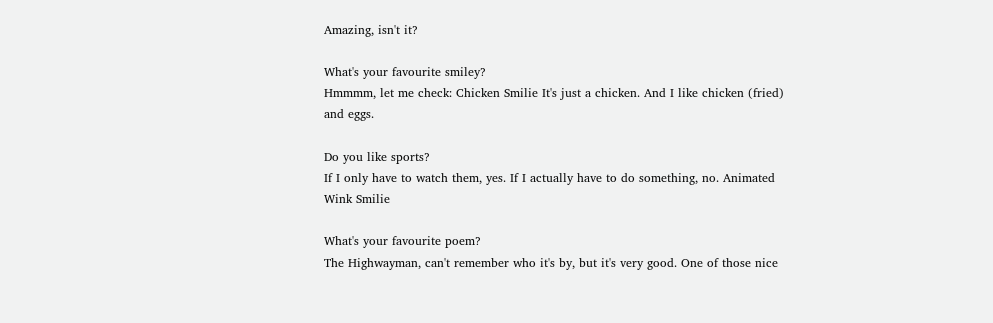Amazing, isn't it?

What's your favourite smiley?
Hmmmm, let me check: Chicken Smilie It's just a chicken. And I like chicken (fried) and eggs.

Do you like sports?
If I only have to watch them, yes. If I actually have to do something, no. Animated Wink Smilie

What's your favourite poem?
The Highwayman, can't remember who it's by, but it's very good. One of those nice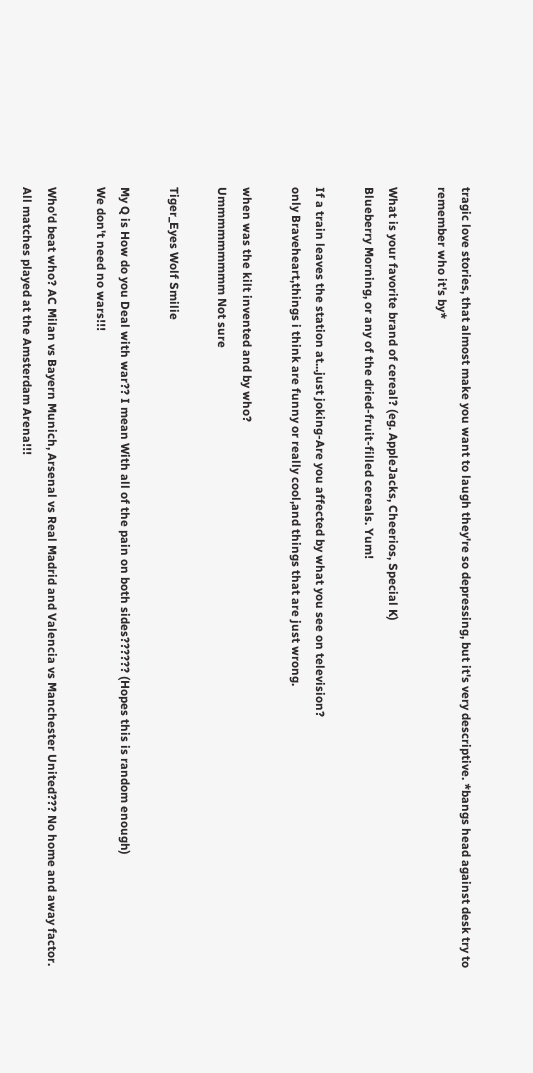tragic love stories, that almost make you want to laugh they're so depressing, but it's very descriptive. *bangs head against desk try to remember who it's by*

What is your favorite brand of cereal? (eg. AppleJacks, Cheerios, Special K)
Blueberry Morning, or any of the dried-fruit-filled cereals. Yum!

If a train leaves the station at...just joking-Are you affected by what you see on television?
only Braveheart,things i think are funny or really cool,and things that are just wrong.

when was the kilt invented and by who?
Ummmmmmmmm Not sure

Tiger_Eyes Wolf Smilie

My Q is How do you Deal with war?? I mean With all of the pain on both sides?????? (Hopes this is random enough)
We don't need no wars!!!

Who'd beat who? AC Milan vs Bayern Munich, Arsenal vs Real Madrid and Valencia vs Manchester United??? No home and away factor. All matches played at the Amsterdam Arena!!!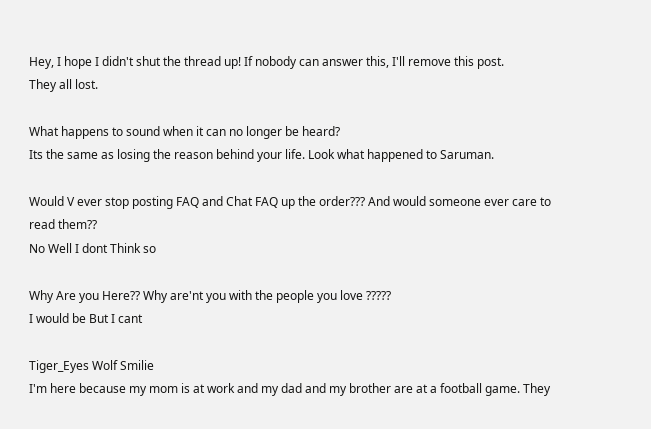Hey, I hope I didn't shut the thread up! If nobody can answer this, I'll remove this post.
They all lost.

What happens to sound when it can no longer be heard?
Its the same as losing the reason behind your life. Look what happened to Saruman.

Would V ever stop posting FAQ and Chat FAQ up the order??? And would someone ever care to read them??
No Well I dont Think so

Why Are you Here?? Why are'nt you with the people you love ?????
I would be But I cant

Tiger_Eyes Wolf Smilie
I'm here because my mom is at work and my dad and my brother are at a football game. They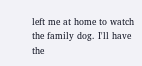left me at home to watch the family dog. I'll have the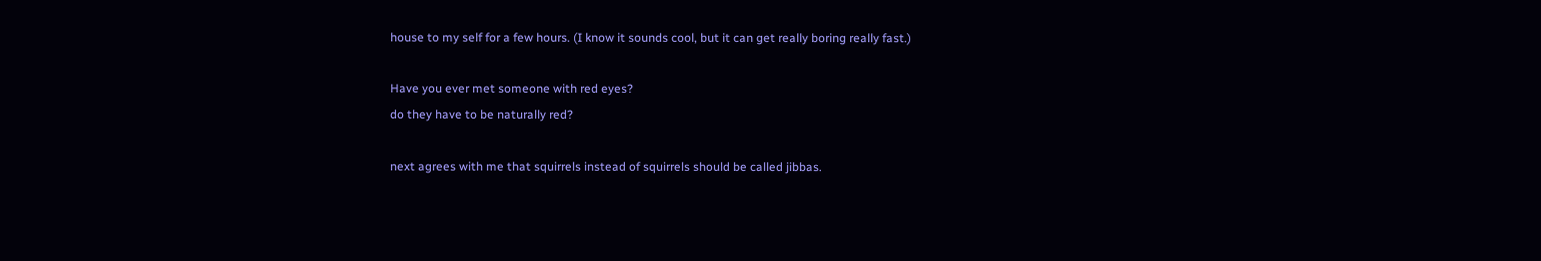house to my self for a few hours. (I know it sounds cool, but it can get really boring really fast.)

Have you ever met someone with red eyes?
do they have to be naturally red?

next agrees with me that squirrels instead of squirrels should be called jibbas.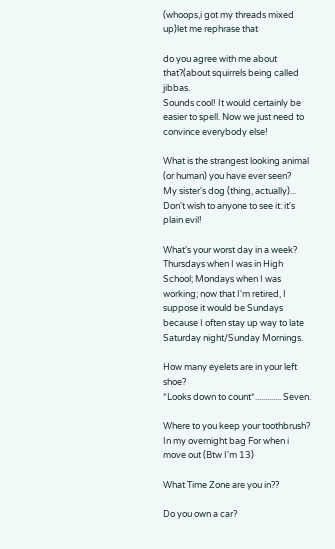(whoops,i got my threads mixed up)let me rephrase that

do you agree with me about that?(about squirrels being called jibbas.
Sounds cool! It would certainly be easier to spell. Now we just need to convince everybody else!

What is the strangest looking animal (or human) you have ever seen?
My sister's dog (thing, actually)... Don't wish to anyone to see it: it's plain evil!

What's your worst day in a week?
Thursdays when I was in High School; Mondays when I was working; now that I'm retired, I suppose it would be Sundays because I often stay up way to late Saturday night/Sunday Mornings.

How many eyelets are in your left shoe?
*Looks down to count*............. Seven.

Where to you keep your toothbrush?
In my overnight bag For when i move out (Btw I'm 13)

What Time Zone are you in??

Do you own a car?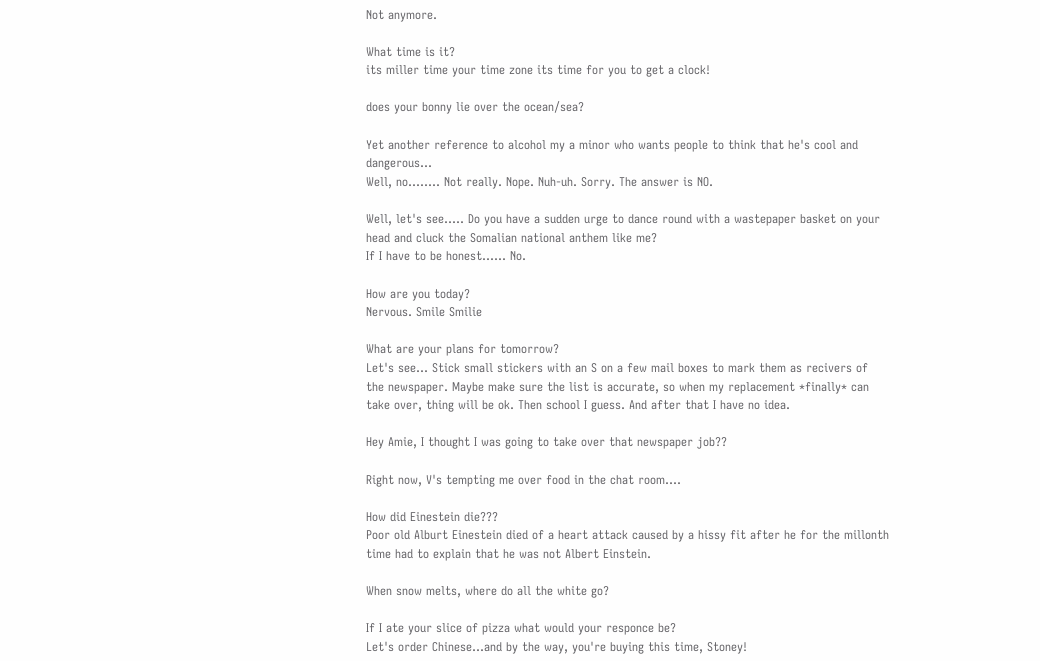Not anymore.

What time is it?
its miller time your time zone its time for you to get a clock!

does your bonny lie over the ocean/sea?

Yet another reference to alcohol my a minor who wants people to think that he's cool and dangerous...
Well, no........ Not really. Nope. Nuh-uh. Sorry. The answer is NO.

Well, let's see..... Do you have a sudden urge to dance round with a wastepaper basket on your head and cluck the Somalian national anthem like me?
If I have to be honest...... No.

How are you today?
Nervous. Smile Smilie

What are your plans for tomorrow?
Let's see... Stick small stickers with an S on a few mail boxes to mark them as recivers of the newspaper. Maybe make sure the list is accurate, so when my replacement *finally* can take over, thing will be ok. Then school I guess. And after that I have no idea.

Hey Amie, I thought I was going to take over that newspaper job??

Right now, V's tempting me over food in the chat room....

How did Einestein die???
Poor old Alburt Einestein died of a heart attack caused by a hissy fit after he for the millonth time had to explain that he was not Albert Einstein.

When snow melts, where do all the white go?

If I ate your slice of pizza what would your responce be?
Let's order Chinese...and by the way, you're buying this time, Stoney!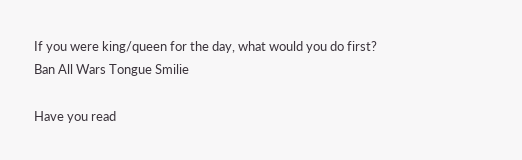If you were king/queen for the day, what would you do first?
Ban All Wars Tongue Smilie

Have you read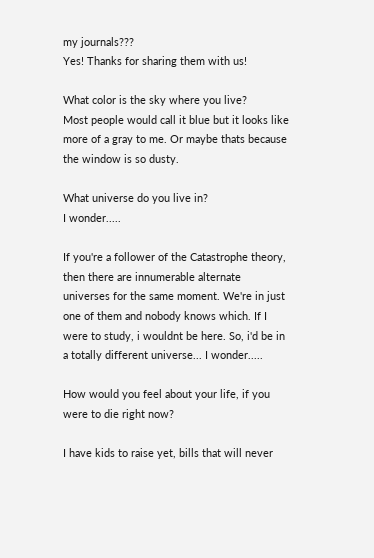my journals???
Yes! Thanks for sharing them with us!

What color is the sky where you live?
Most people would call it blue but it looks like more of a gray to me. Or maybe thats because the window is so dusty.

What universe do you live in?
I wonder.....

If you're a follower of the Catastrophe theory, then there are innumerable alternate universes for the same moment. We're in just one of them and nobody knows which. If I were to study, i wouldnt be here. So, i'd be in a totally different universe... I wonder.....

How would you feel about your life, if you were to die right now?

I have kids to raise yet, bills that will never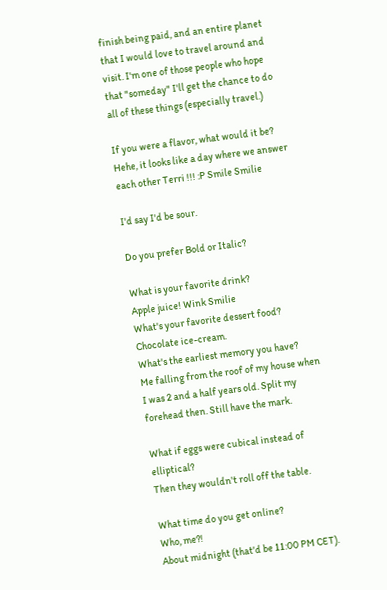finish being paid, and an entire planet that I would love to travel around and visit. I'm one of those people who hope that "someday" I'll get the chance to do all of these things (especially travel.)

If you were a flavor, what would it be?
Hehe, it looks like a day where we answer each other Terri !!! :P Smile Smilie

I'd say I'd be sour.

Do you prefer Bold or Italic?

What is your favorite drink?
Apple juice! Wink Smilie
What's your favorite dessert food?
Chocolate ice-cream.
What's the earliest memory you have?
Me falling from the roof of my house when I was 2 and a half years old. Split my forehead then. Still have the mark.

What if eggs were cubical instead of elliptical?
Then they wouldn't roll off the table.

What time do you get online?
Who, me?!
About midnight (that'd be 11:00 PM CET).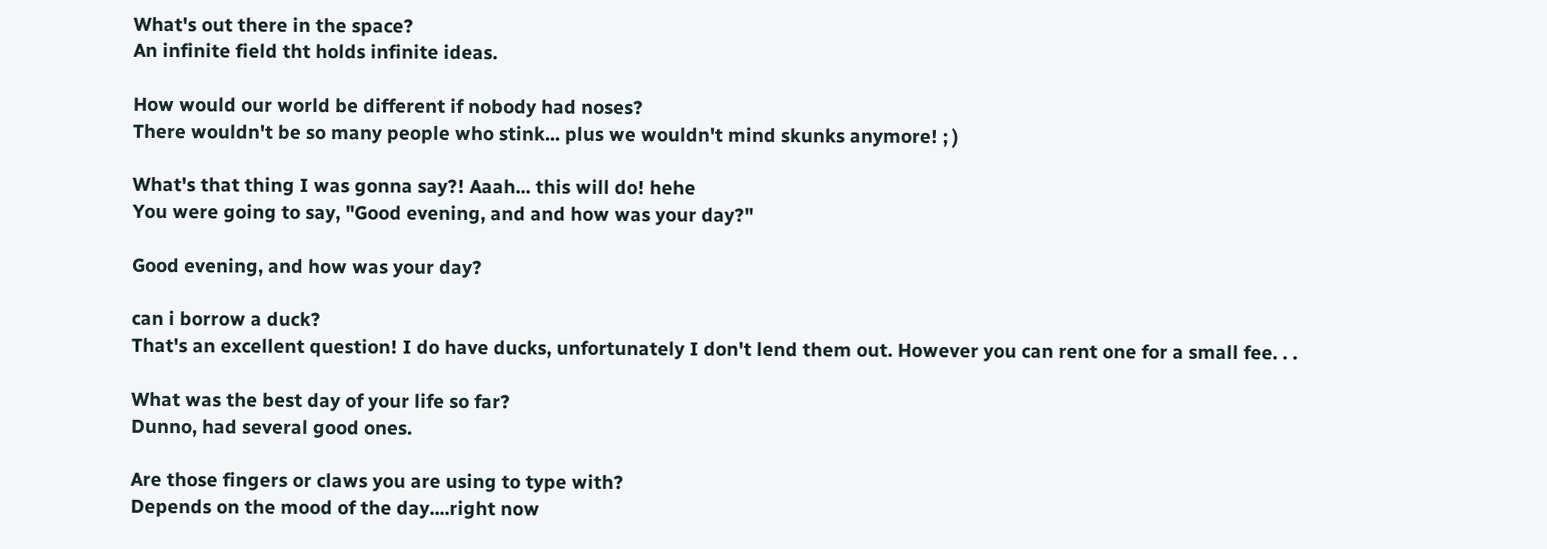What's out there in the space?
An infinite field tht holds infinite ideas.

How would our world be different if nobody had noses?
There wouldn't be so many people who stink... plus we wouldn't mind skunks anymore! ; )

What's that thing I was gonna say?! Aaah... this will do! hehe
You were going to say, "Good evening, and and how was your day?"

Good evening, and how was your day?

can i borrow a duck?
That's an excellent question! I do have ducks, unfortunately I don't lend them out. However you can rent one for a small fee. . .

What was the best day of your life so far?
Dunno, had several good ones.

Are those fingers or claws you are using to type with?
Depends on the mood of the day....right now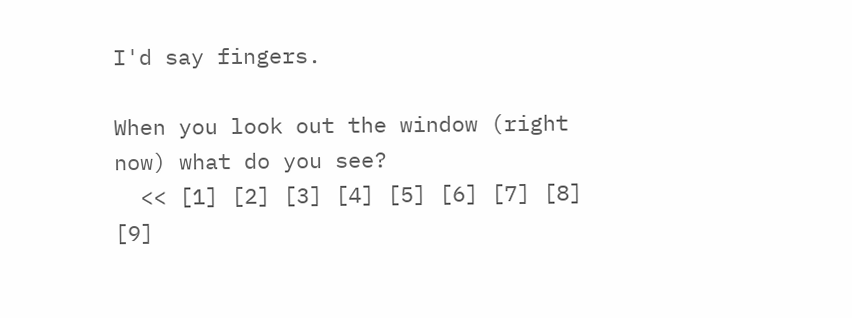I'd say fingers.

When you look out the window (right now) what do you see?
  << [1] [2] [3] [4] [5] [6] [7] [8] [9]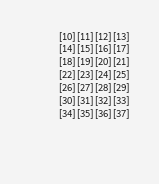[10] [11] [12] [13] [14] [15] [16] [17] [18] [19] [20] [21] [22] [23] [24] [25] [26] [27] [28] [29] [30] [31] [32] [33] [34] [35] [36] [37]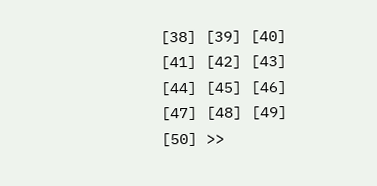[38] [39] [40] [41] [42] [43] [44] [45] [46] [47] [48] [49] [50] >>